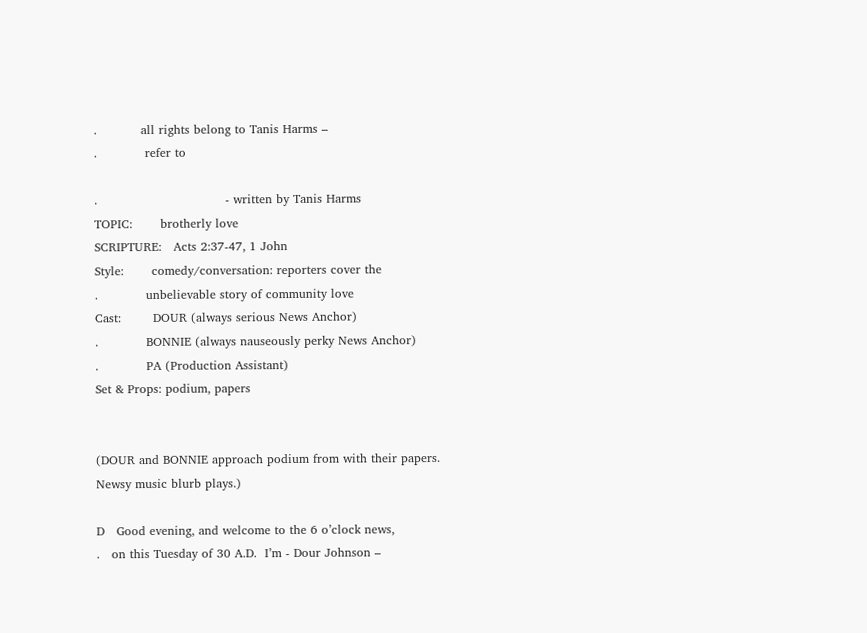.           all rights belong to Tanis Harms –
.            refer to

.                                - written by Tanis Harms
TOPIC:       brotherly love
SCRIPTURE:   Acts 2:37-47, 1 John
Style:       comedy/conversation: reporters cover the
.            unbelievable story of community love
Cast:        DOUR (always serious News Anchor)
.            BONNIE (always nauseously perky News Anchor)
.            PA (Production Assistant)
Set & Props: podium, papers


(DOUR and BONNIE approach podium from with their papers.
Newsy music blurb plays.)

D   Good evening, and welcome to the 6 o’clock news,
.   on this Tuesday of 30 A.D.  I’m - Dour Johnson –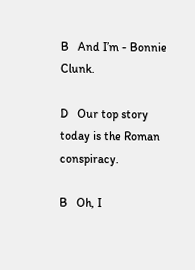B   And I’m - Bonnie Clunk.

D   Our top story today is the Roman conspiracy.

B   Oh, I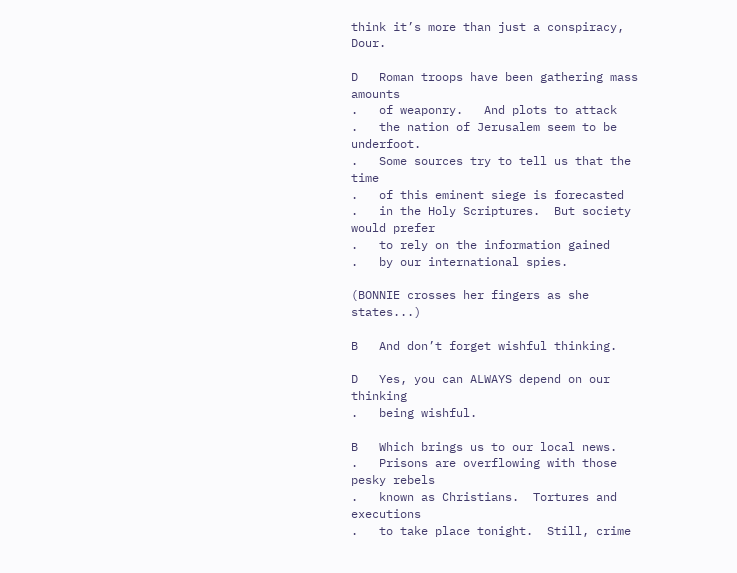think it’s more than just a conspiracy, Dour.

D   Roman troops have been gathering mass amounts
.   of weaponry.   And plots to attack
.   the nation of Jerusalem seem to be underfoot.
.   Some sources try to tell us that the time
.   of this eminent siege is forecasted
.   in the Holy Scriptures.  But society would prefer
.   to rely on the information gained
.   by our international spies.

(BONNIE crosses her fingers as she states...)

B   And don’t forget wishful thinking.

D   Yes, you can ALWAYS depend on our thinking
.   being wishful.

B   Which brings us to our local news.
.   Prisons are overflowing with those pesky rebels
.   known as Christians.  Tortures and executions
.   to take place tonight.  Still, crime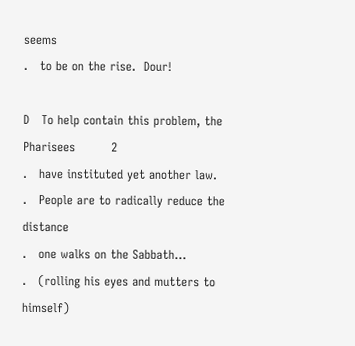seems
.   to be on the rise.  Dour!

D   To help contain this problem, the Pharisees         2
.   have instituted yet another law.
.   People are to radically reduce the distance
.   one walks on the Sabbath...
.   (rolling his eyes and mutters to himself)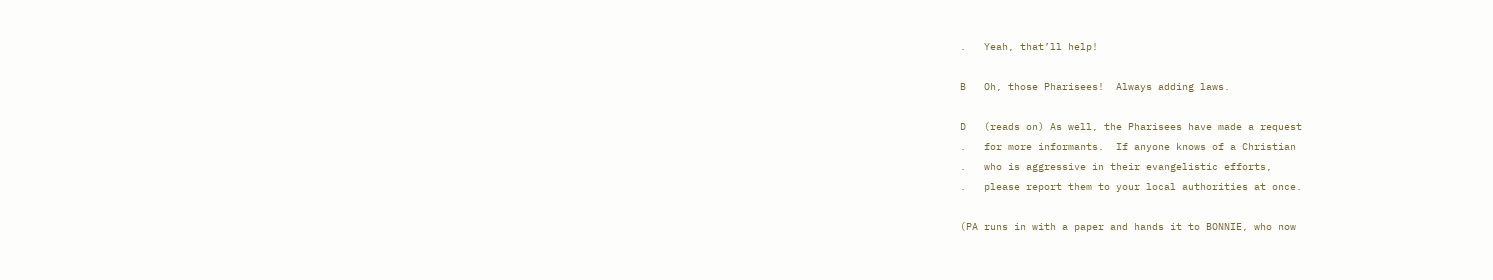.   Yeah, that’ll help!

B   Oh, those Pharisees!  Always adding laws.

D   (reads on) As well, the Pharisees have made a request
.   for more informants.  If anyone knows of a Christian
.   who is aggressive in their evangelistic efforts,
.   please report them to your local authorities at once.

(PA runs in with a paper and hands it to BONNIE, who now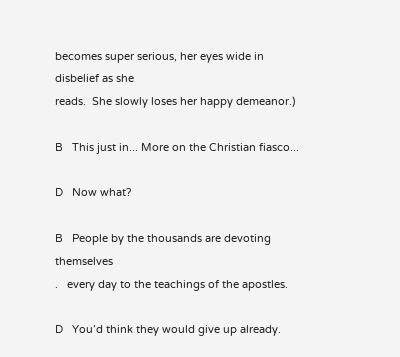becomes super serious, her eyes wide in disbelief as she
reads.  She slowly loses her happy demeanor.)

B   This just in... More on the Christian fiasco...

D   Now what?

B   People by the thousands are devoting themselves
.   every day to the teachings of the apostles.

D   You’d think they would give up already.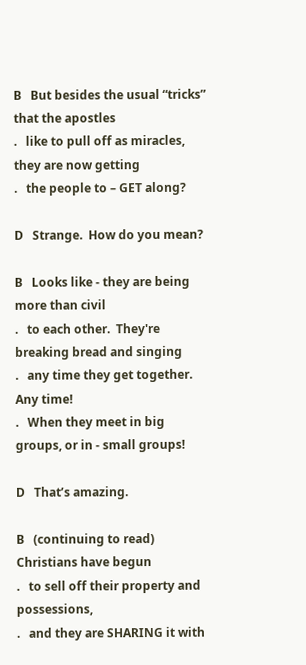B   But besides the usual “tricks” that the apostles
.   like to pull off as miracles, they are now getting
.   the people to – GET along?

D   Strange.  How do you mean?

B   Looks like - they are being more than civil
.   to each other.  They're breaking bread and singing
.   any time they get together.  Any time!
.   When they meet in big groups, or in - small groups!

D   That’s amazing.

B   (continuing to read)  Christians have begun
.   to sell off their property and possessions,
.   and they are SHARING it with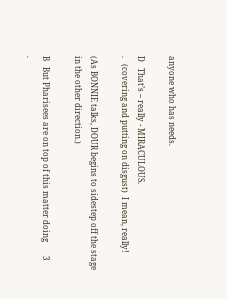anyone who has needs.

D   That’s – really - MIRACULOUS.
.   (covering and putting on disgust)  I mean, really!

(As BONNIE talks, DOUR begins to sidestep off the stage
in the other direction.)

B   But Pharisees are on top of this matter doing       3
.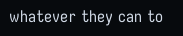whatever they can to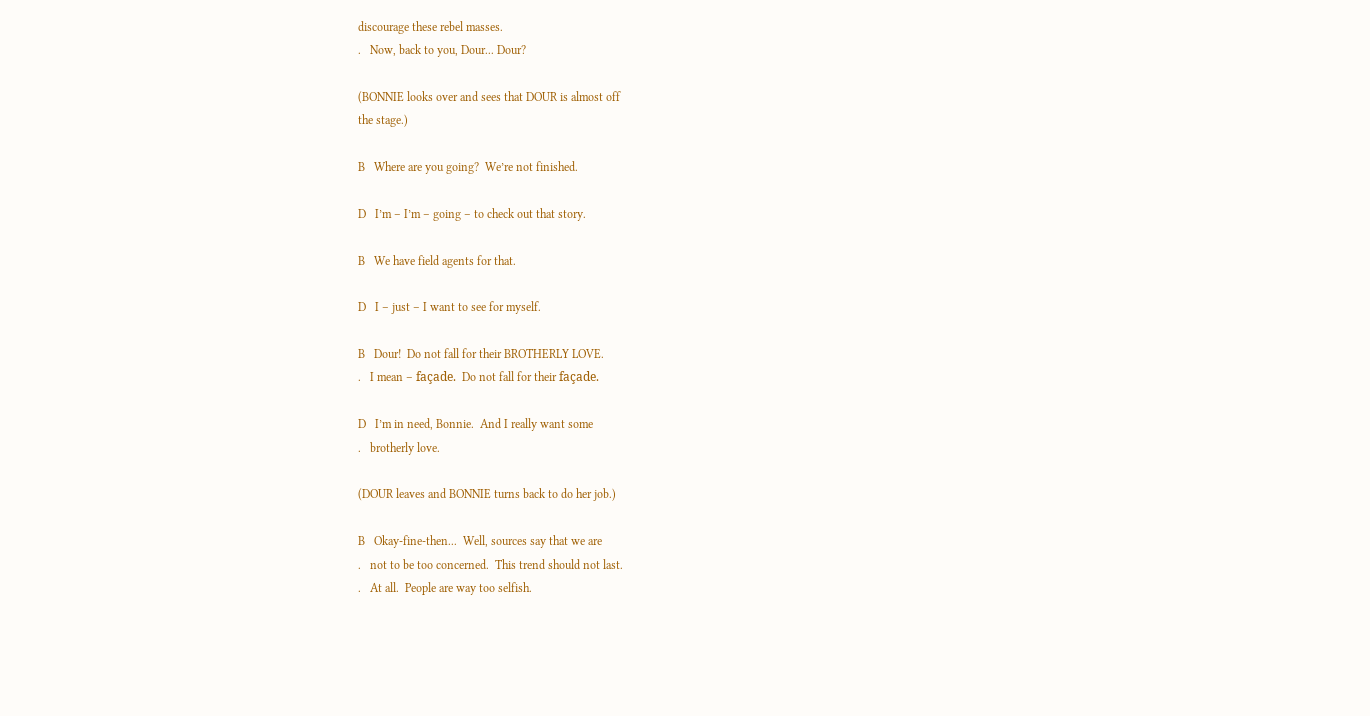discourage these rebel masses.
.   Now, back to you, Dour... Dour?

(BONNIE looks over and sees that DOUR is almost off
the stage.)

B   Where are you going?  We’re not finished.

D   I’m – I’m – going – to check out that story.

B   We have field agents for that.

D   I – just – I want to see for myself.

B   Dour!  Do not fall for their BROTHERLY LOVE.
.   I mean – façade.  Do not fall for their façade.

D   I’m in need, Bonnie.  And I really want some
.   brotherly love.

(DOUR leaves and BONNIE turns back to do her job.)

B   Okay-fine-then...  Well, sources say that we are
.   not to be too concerned.  This trend should not last.
.   At all.  People are way too selfish.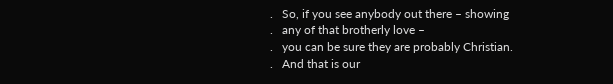.   So, if you see anybody out there – showing
.   any of that brotherly love –
.   you can be sure they are probably Christian.
.   And that is our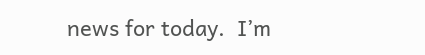news for today.  I’m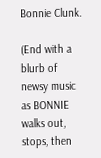Bonnie Clunk.

(End with a blurb of newsy music as BONNIE walks out,
stops, then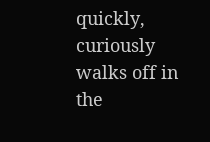quickly, curiously walks off in the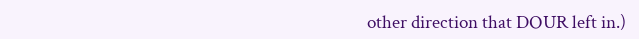other direction that DOUR left in.)